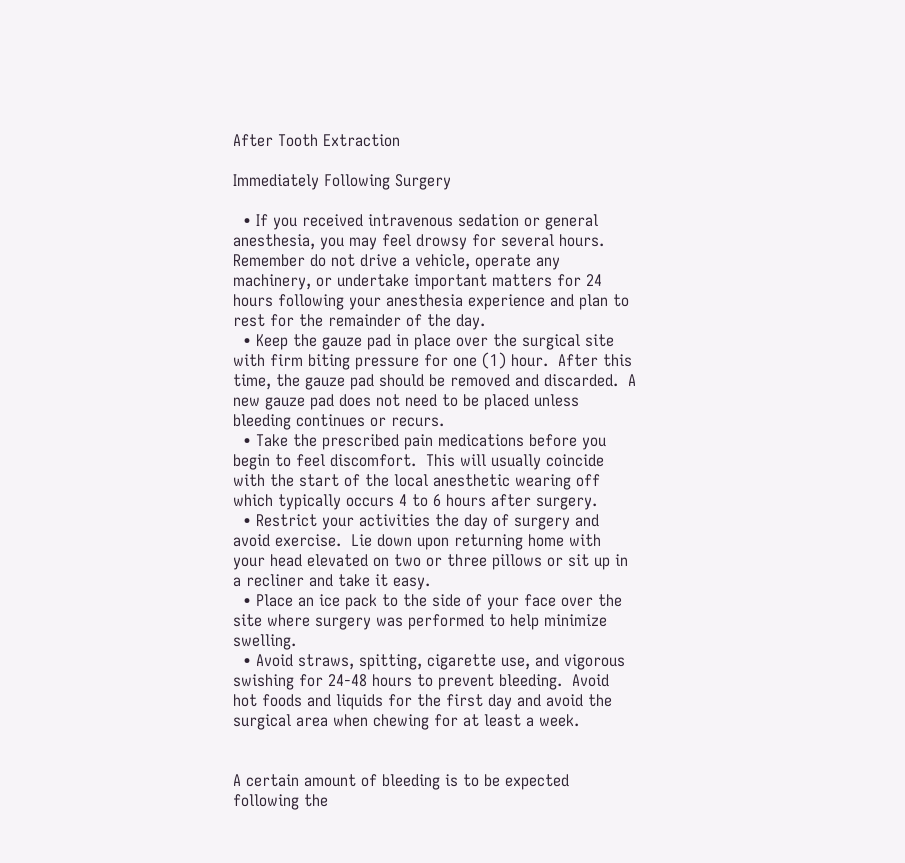After Tooth Extraction

Immediately Following Surgery

  • If you received intravenous sedation or general anesthesia, you may feel drowsy for several hours.  Remember do not drive a vehicle, operate any machinery, or undertake important matters for 24 hours following your anesthesia experience and plan to rest for the remainder of the day.
  • Keep the gauze pad in place over the surgical site with firm biting pressure for one (1) hour.  After this time, the gauze pad should be removed and discarded.  A new gauze pad does not need to be placed unless bleeding continues or recurs.
  • Take the prescribed pain medications before you begin to feel discomfort.  This will usually coincide with the start of the local anesthetic wearing off which typically occurs 4 to 6 hours after surgery.
  • Restrict your activities the day of surgery and avoid exercise.  Lie down upon returning home with your head elevated on two or three pillows or sit up in a recliner and take it easy.
  • Place an ice pack to the side of your face over the site where surgery was performed to help minimize swelling.
  • Avoid straws, spitting, cigarette use, and vigorous swishing for 24-48 hours to prevent bleeding.  Avoid hot foods and liquids for the first day and avoid the surgical area when chewing for at least a week.


A certain amount of bleeding is to be expected following the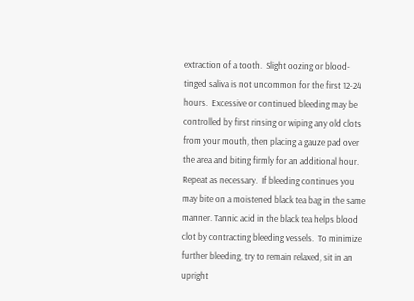extraction of a tooth.  Slight oozing or blood-tinged saliva is not uncommon for the first 12-24 hours.  Excessive or continued bleeding may be controlled by first rinsing or wiping any old clots from your mouth, then placing a gauze pad over the area and biting firmly for an additional hour.  Repeat as necessary.  If bleeding continues you may bite on a moistened black tea bag in the same manner. Tannic acid in the black tea helps blood clot by contracting bleeding vessels.  To minimize further bleeding, try to remain relaxed, sit in an upright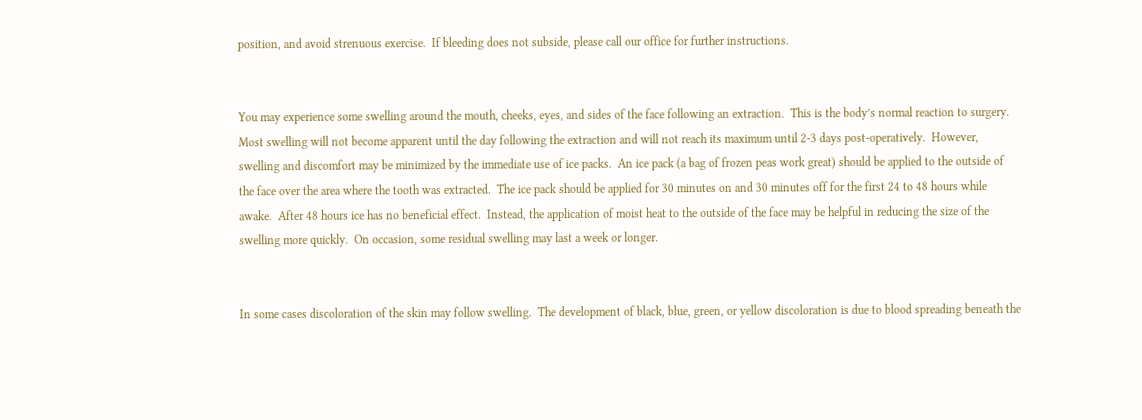position, and avoid strenuous exercise.  If bleeding does not subside, please call our office for further instructions.


You may experience some swelling around the mouth, cheeks, eyes, and sides of the face following an extraction.  This is the body’s normal reaction to surgery.  Most swelling will not become apparent until the day following the extraction and will not reach its maximum until 2-3 days post-operatively.  However, swelling and discomfort may be minimized by the immediate use of ice packs.  An ice pack (a bag of frozen peas work great) should be applied to the outside of the face over the area where the tooth was extracted.  The ice pack should be applied for 30 minutes on and 30 minutes off for the first 24 to 48 hours while awake.  After 48 hours ice has no beneficial effect.  Instead, the application of moist heat to the outside of the face may be helpful in reducing the size of the swelling more quickly.  On occasion, some residual swelling may last a week or longer.


In some cases discoloration of the skin may follow swelling.  The development of black, blue, green, or yellow discoloration is due to blood spreading beneath the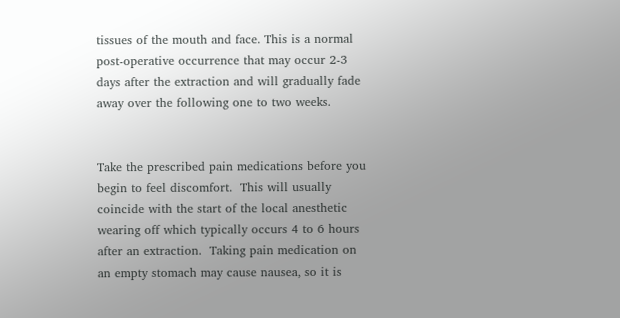tissues of the mouth and face. This is a normal post-operative occurrence that may occur 2-3 days after the extraction and will gradually fade away over the following one to two weeks.


Take the prescribed pain medications before you begin to feel discomfort.  This will usually coincide with the start of the local anesthetic wearing off which typically occurs 4 to 6 hours after an extraction.  Taking pain medication on an empty stomach may cause nausea, so it is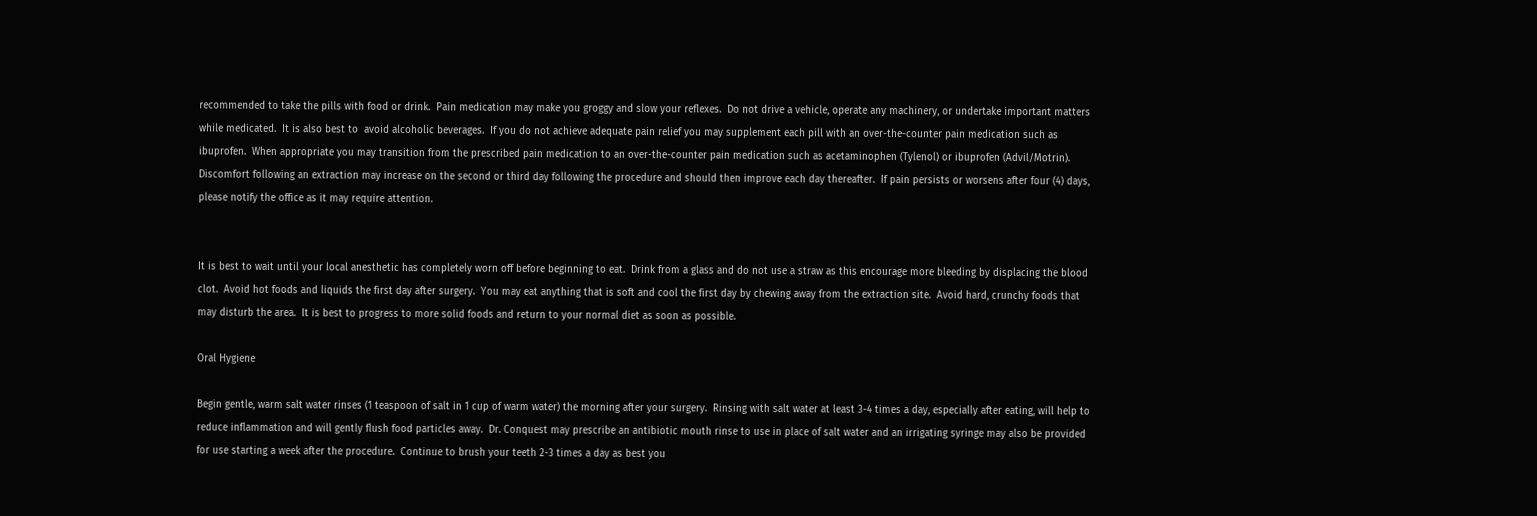recommended to take the pills with food or drink.  Pain medication may make you groggy and slow your reflexes.  Do not drive a vehicle, operate any machinery, or undertake important matters while medicated.  It is also best to  avoid alcoholic beverages.  If you do not achieve adequate pain relief you may supplement each pill with an over-the-counter pain medication such as ibuprofen.  When appropriate you may transition from the prescribed pain medication to an over-the-counter pain medication such as acetaminophen (Tylenol) or ibuprofen (Advil/Motrin).   Discomfort following an extraction may increase on the second or third day following the procedure and should then improve each day thereafter.  If pain persists or worsens after four (4) days, please notify the office as it may require attention.


It is best to wait until your local anesthetic has completely worn off before beginning to eat.  Drink from a glass and do not use a straw as this encourage more bleeding by displacing the blood clot.  Avoid hot foods and liquids the first day after surgery.  You may eat anything that is soft and cool the first day by chewing away from the extraction site.  Avoid hard, crunchy foods that may disturb the area.  It is best to progress to more solid foods and return to your normal diet as soon as possible.

Oral Hygiene

Begin gentle, warm salt water rinses (1 teaspoon of salt in 1 cup of warm water) the morning after your surgery.  Rinsing with salt water at least 3-4 times a day, especially after eating, will help to reduce inflammation and will gently flush food particles away.  Dr. Conquest may prescribe an antibiotic mouth rinse to use in place of salt water and an irrigating syringe may also be provided for use starting a week after the procedure.  Continue to brush your teeth 2-3 times a day as best you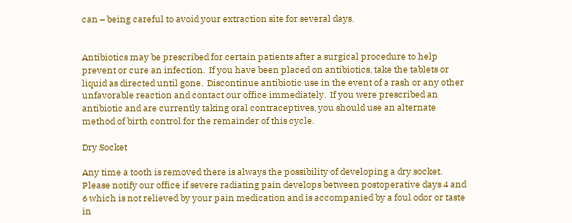can – being careful to avoid your extraction site for several days.


Antibiotics may be prescribed for certain patients after a surgical procedure to help prevent or cure an infection.  If you have been placed on antibiotics, take the tablets or liquid as directed until gone.  Discontinue antibiotic use in the event of a rash or any other unfavorable reaction and contact our office immediately.  If you were prescribed an antibiotic and are currently taking oral contraceptives, you should use an alternate method of birth control for the remainder of this cycle.

Dry Socket

Any time a tooth is removed there is always the possibility of developing a dry socket.  Please notify our office if severe radiating pain develops between postoperative days 4 and 6 which is not relieved by your pain medication and is accompanied by a foul odor or taste in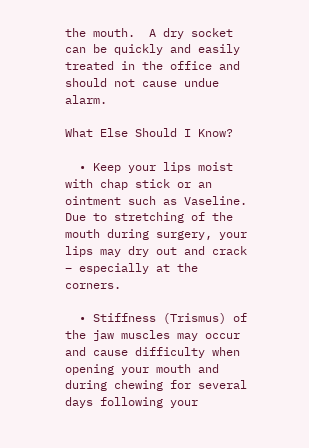the mouth.  A dry socket can be quickly and easily treated in the office and should not cause undue alarm.

What Else Should I Know?

  • Keep your lips moist with chap stick or an ointment such as Vaseline.  Due to stretching of the mouth during surgery, your lips may dry out and crack – especially at the corners.

  • Stiffness (Trismus) of the jaw muscles may occur and cause difficulty when opening your mouth and during chewing for several days following your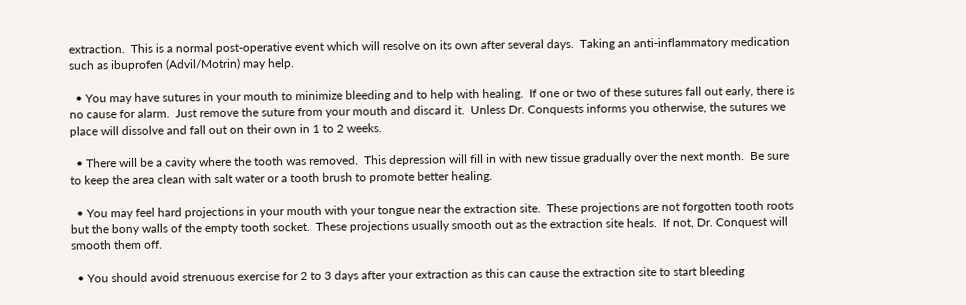extraction.  This is a normal post-operative event which will resolve on its own after several days.  Taking an anti-inflammatory medication such as ibuprofen (Advil/Motrin) may help.

  • You may have sutures in your mouth to minimize bleeding and to help with healing.  If one or two of these sutures fall out early, there is no cause for alarm.  Just remove the suture from your mouth and discard it.  Unless Dr. Conquests informs you otherwise, the sutures we place will dissolve and fall out on their own in 1 to 2 weeks.

  • There will be a cavity where the tooth was removed.  This depression will fill in with new tissue gradually over the next month.  Be sure to keep the area clean with salt water or a tooth brush to promote better healing.

  • You may feel hard projections in your mouth with your tongue near the extraction site.  These projections are not forgotten tooth roots but the bony walls of the empty tooth socket.  These projections usually smooth out as the extraction site heals.  If not, Dr. Conquest will smooth them off.

  • You should avoid strenuous exercise for 2 to 3 days after your extraction as this can cause the extraction site to start bleeding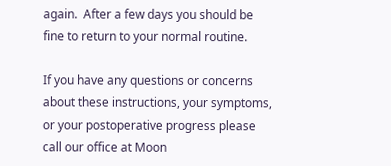again.  After a few days you should be fine to return to your normal routine.

If you have any questions or concerns about these instructions, your symptoms, or your postoperative progress please call our office at Moon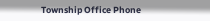Township Office Phone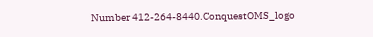Number 412-264-8440.ConquestOMS_logo